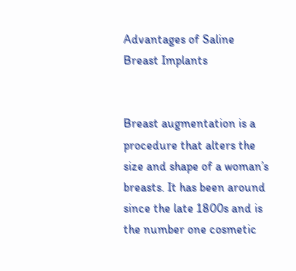Advantages of Saline Breast Implants


Breast augmentation is a procedure that alters the size and shape of a woman’s breasts. It has been around since the late 1800s and is the number one cosmetic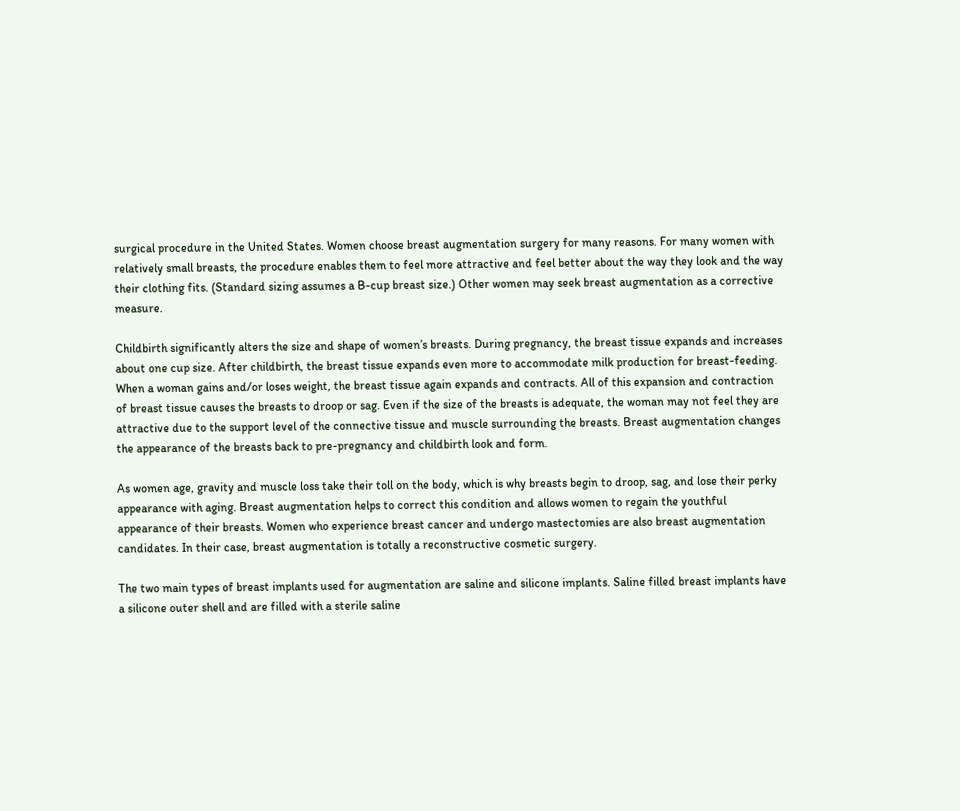surgical procedure in the United States. Women choose breast augmentation surgery for many reasons. For many women with relatively small breasts, the procedure enables them to feel more attractive and feel better about the way they look and the way their clothing fits. (Standard sizing assumes a B-cup breast size.) Other women may seek breast augmentation as a corrective measure.

Childbirth significantly alters the size and shape of women’s breasts. During pregnancy, the breast tissue expands and increases about one cup size. After childbirth, the breast tissue expands even more to accommodate milk production for breast-feeding. When a woman gains and/or loses weight, the breast tissue again expands and contracts. All of this expansion and contraction of breast tissue causes the breasts to droop or sag. Even if the size of the breasts is adequate, the woman may not feel they are attractive due to the support level of the connective tissue and muscle surrounding the breasts. Breast augmentation changes the appearance of the breasts back to pre-pregnancy and childbirth look and form.

As women age, gravity and muscle loss take their toll on the body, which is why breasts begin to droop, sag, and lose their perky appearance with aging. Breast augmentation helps to correct this condition and allows women to regain the youthful appearance of their breasts. Women who experience breast cancer and undergo mastectomies are also breast augmentation candidates. In their case, breast augmentation is totally a reconstructive cosmetic surgery.

The two main types of breast implants used for augmentation are saline and silicone implants. Saline filled breast implants have a silicone outer shell and are filled with a sterile saline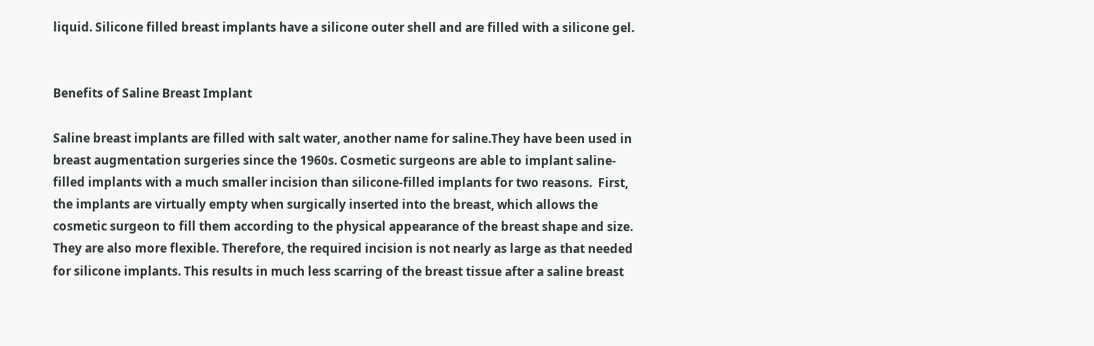liquid. Silicone filled breast implants have a silicone outer shell and are filled with a silicone gel.


Benefits of Saline Breast Implant

Saline breast implants are filled with salt water, another name for saline.They have been used in breast augmentation surgeries since the 1960s. Cosmetic surgeons are able to implant saline-filled implants with a much smaller incision than silicone-filled implants for two reasons.  First, the implants are virtually empty when surgically inserted into the breast, which allows the cosmetic surgeon to fill them according to the physical appearance of the breast shape and size. They are also more flexible. Therefore, the required incision is not nearly as large as that needed for silicone implants. This results in much less scarring of the breast tissue after a saline breast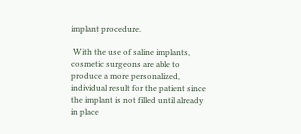implant procedure.

 With the use of saline implants, cosmetic surgeons are able to produce a more personalized, individual result for the patient since the implant is not filled until already in place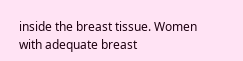inside the breast tissue. Women with adequate breast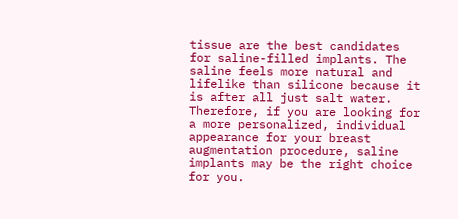tissue are the best candidates for saline-filled implants. The saline feels more natural and lifelike than silicone because it is after all just salt water. Therefore, if you are looking for a more personalized, individual appearance for your breast augmentation procedure, saline implants may be the right choice for you.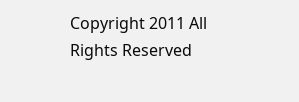Copyright 2011 All Rights Reserved